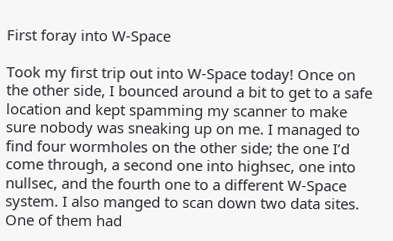First foray into W-Space

Took my first trip out into W-Space today! Once on the other side, I bounced around a bit to get to a safe location and kept spamming my scanner to make sure nobody was sneaking up on me. I managed to find four wormholes on the other side; the one I’d come through, a second one into highsec, one into nullsec, and the fourth one to a different W-Space system. I also manged to scan down two data sites. One of them had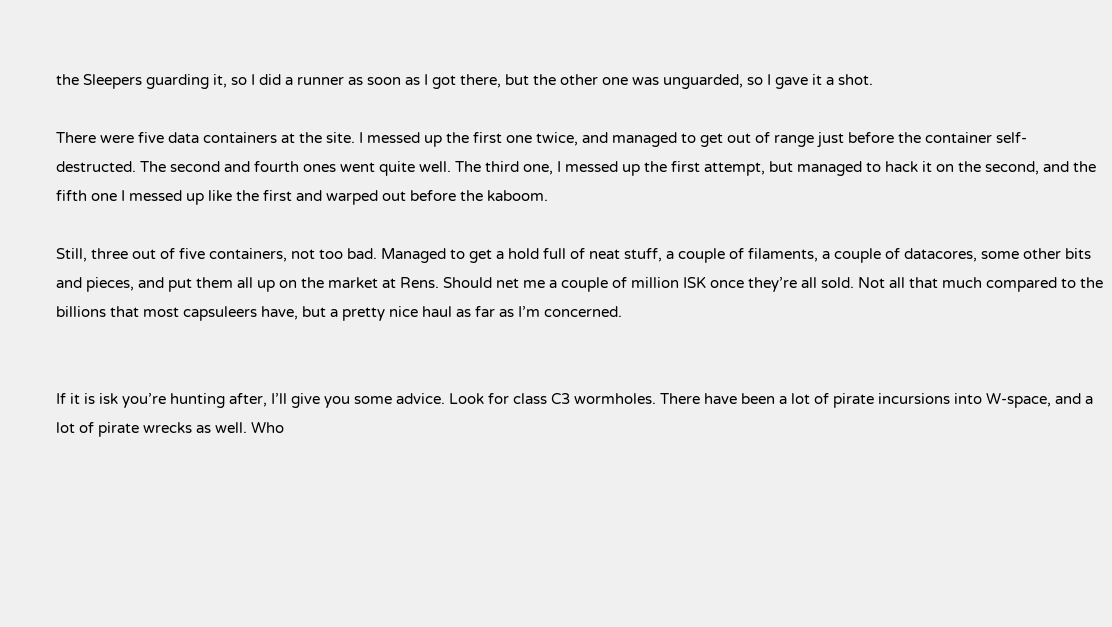the Sleepers guarding it, so I did a runner as soon as I got there, but the other one was unguarded, so I gave it a shot.

There were five data containers at the site. I messed up the first one twice, and managed to get out of range just before the container self-destructed. The second and fourth ones went quite well. The third one, I messed up the first attempt, but managed to hack it on the second, and the fifth one I messed up like the first and warped out before the kaboom.

Still, three out of five containers, not too bad. Managed to get a hold full of neat stuff, a couple of filaments, a couple of datacores, some other bits and pieces, and put them all up on the market at Rens. Should net me a couple of million ISK once they’re all sold. Not all that much compared to the billions that most capsuleers have, but a pretty nice haul as far as I’m concerned.


If it is isk you’re hunting after, I’ll give you some advice. Look for class C3 wormholes. There have been a lot of pirate incursions into W-space, and a lot of pirate wrecks as well. Who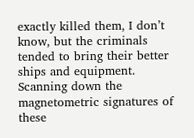exactly killed them, I don’t know, but the criminals tended to bring their better ships and equipment. Scanning down the magnetometric signatures of these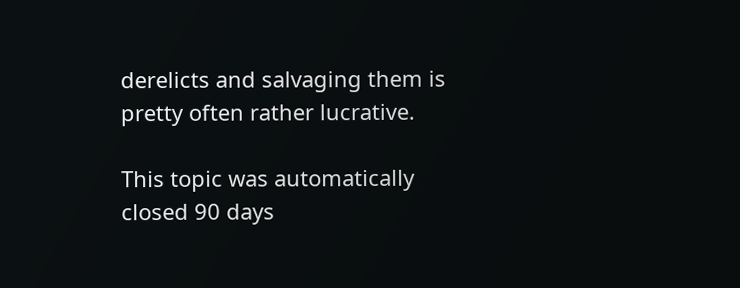derelicts and salvaging them is pretty often rather lucrative.

This topic was automatically closed 90 days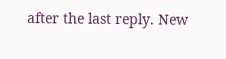after the last reply. New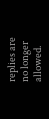replies are no longer allowed.